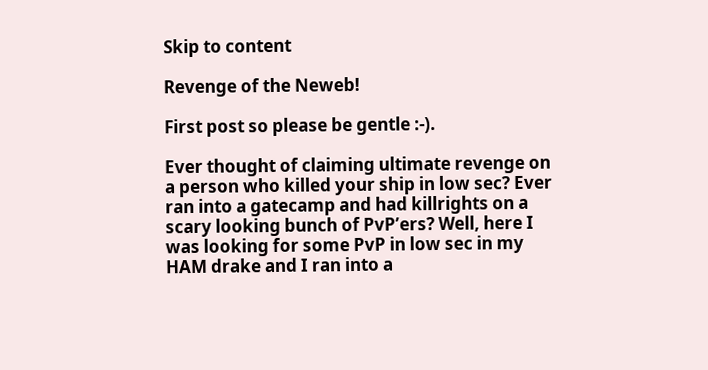Skip to content

Revenge of the Neweb!

First post so please be gentle :-).

Ever thought of claiming ultimate revenge on a person who killed your ship in low sec? Ever ran into a gatecamp and had killrights on a scary looking bunch of PvP’ers? Well, here I was looking for some PvP in low sec in my HAM drake and I ran into a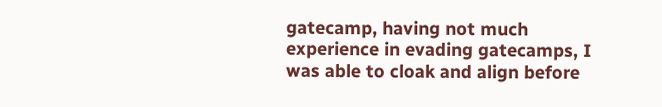gatecamp, having not much experience in evading gatecamps, I was able to cloak and align before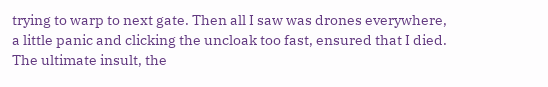trying to warp to next gate. Then all I saw was drones everywhere, a little panic and clicking the uncloak too fast, ensured that I died. The ultimate insult, the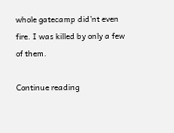whole gatecamp did’nt even fire. I was killed by only a few of them.

Continue reading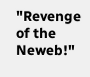"Revenge of the Neweb!"